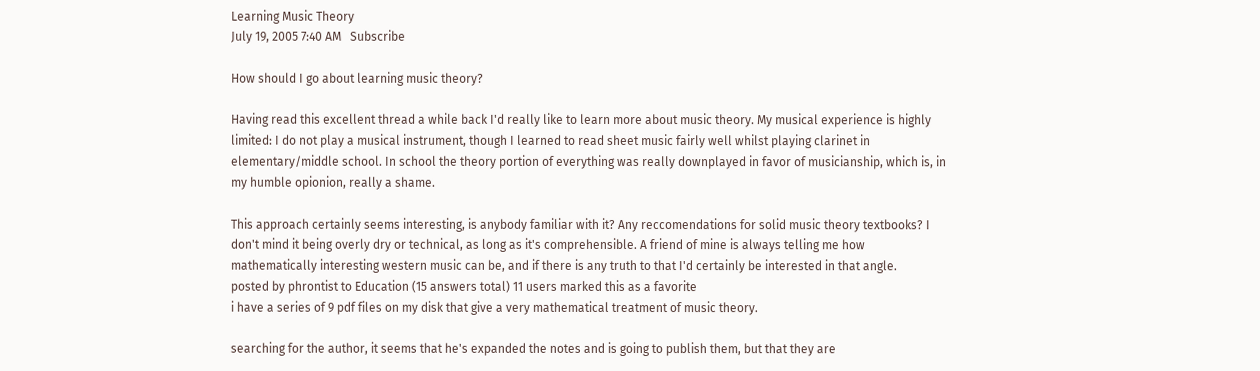Learning Music Theory
July 19, 2005 7:40 AM   Subscribe

How should I go about learning music theory?

Having read this excellent thread a while back I'd really like to learn more about music theory. My musical experience is highly limited: I do not play a musical instrument, though I learned to read sheet music fairly well whilst playing clarinet in elementary/middle school. In school the theory portion of everything was really downplayed in favor of musicianship, which is, in my humble opionion, really a shame.

This approach certainly seems interesting, is anybody familiar with it? Any reccomendations for solid music theory textbooks? I don't mind it being overly dry or technical, as long as it's comprehensible. A friend of mine is always telling me how mathematically interesting western music can be, and if there is any truth to that I'd certainly be interested in that angle.
posted by phrontist to Education (15 answers total) 11 users marked this as a favorite
i have a series of 9 pdf files on my disk that give a very mathematical treatment of music theory.

searching for the author, it seems that he's expanded the notes and is going to publish them, but that they are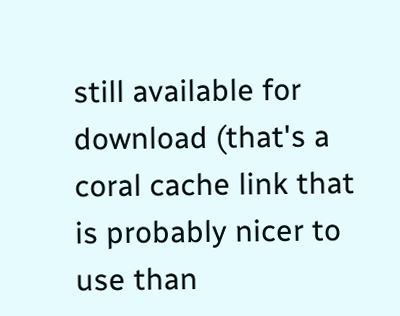still available for download (that's a coral cache link that is probably nicer to use than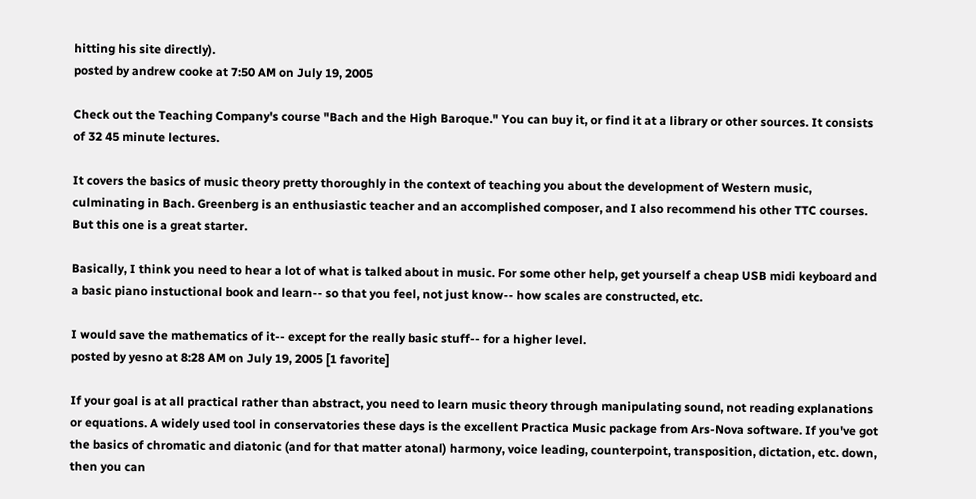hitting his site directly).
posted by andrew cooke at 7:50 AM on July 19, 2005

Check out the Teaching Company's course "Bach and the High Baroque." You can buy it, or find it at a library or other sources. It consists of 32 45 minute lectures.

It covers the basics of music theory pretty thoroughly in the context of teaching you about the development of Western music, culminating in Bach. Greenberg is an enthusiastic teacher and an accomplished composer, and I also recommend his other TTC courses. But this one is a great starter.

Basically, I think you need to hear a lot of what is talked about in music. For some other help, get yourself a cheap USB midi keyboard and a basic piano instuctional book and learn-- so that you feel, not just know-- how scales are constructed, etc.

I would save the mathematics of it-- except for the really basic stuff-- for a higher level.
posted by yesno at 8:28 AM on July 19, 2005 [1 favorite]

If your goal is at all practical rather than abstract, you need to learn music theory through manipulating sound, not reading explanations or equations. A widely used tool in conservatories these days is the excellent Practica Music package from Ars-Nova software. If you've got the basics of chromatic and diatonic (and for that matter atonal) harmony, voice leading, counterpoint, transposition, dictation, etc. down, then you can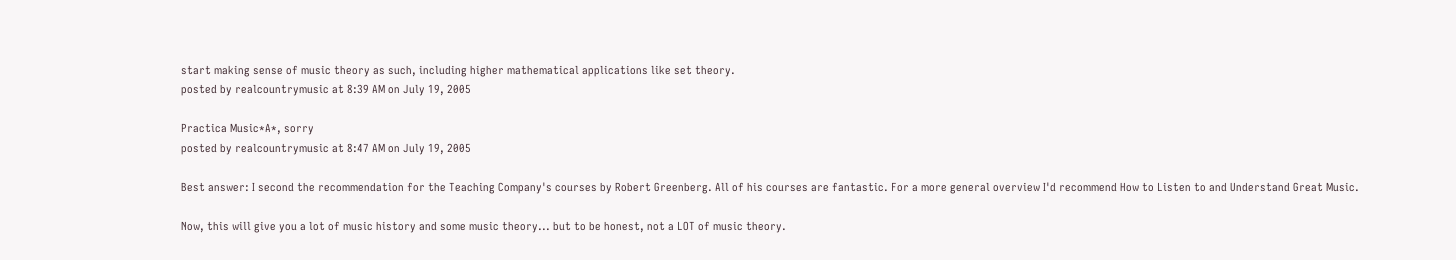start making sense of music theory as such, including higher mathematical applications like set theory.
posted by realcountrymusic at 8:39 AM on July 19, 2005

Practica Music*A*, sorry
posted by realcountrymusic at 8:47 AM on July 19, 2005

Best answer: I second the recommendation for the Teaching Company's courses by Robert Greenberg. All of his courses are fantastic. For a more general overview I'd recommend How to Listen to and Understand Great Music.

Now, this will give you a lot of music history and some music theory... but to be honest, not a LOT of music theory.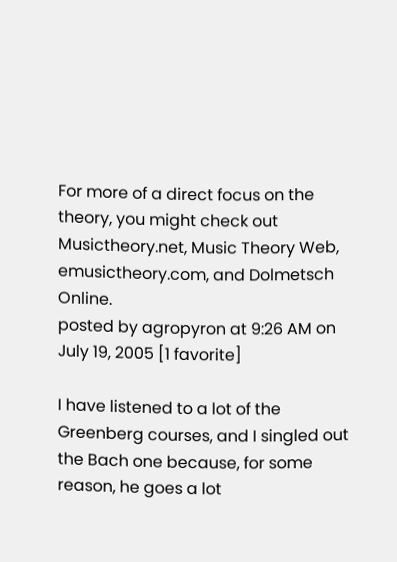For more of a direct focus on the theory, you might check out Musictheory.net, Music Theory Web, emusictheory.com, and Dolmetsch Online.
posted by agropyron at 9:26 AM on July 19, 2005 [1 favorite]

I have listened to a lot of the Greenberg courses, and I singled out the Bach one because, for some reason, he goes a lot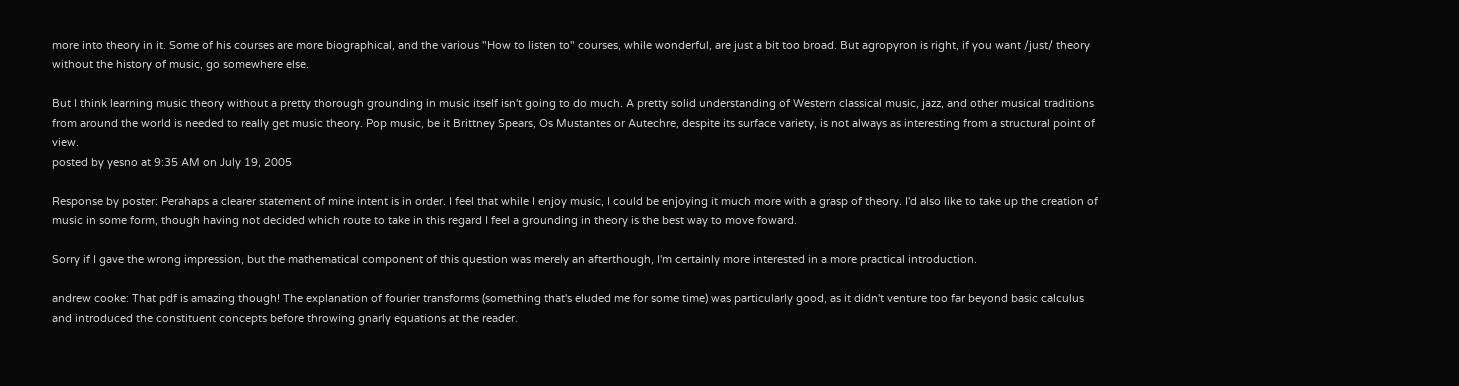more into theory in it. Some of his courses are more biographical, and the various "How to listen to" courses, while wonderful, are just a bit too broad. But agropyron is right, if you want /just/ theory without the history of music, go somewhere else.

But I think learning music theory without a pretty thorough grounding in music itself isn't going to do much. A pretty solid understanding of Western classical music, jazz, and other musical traditions from around the world is needed to really get music theory. Pop music, be it Brittney Spears, Os Mustantes or Autechre, despite its surface variety, is not always as interesting from a structural point of view.
posted by yesno at 9:35 AM on July 19, 2005

Response by poster: Perahaps a clearer statement of mine intent is in order. I feel that while I enjoy music, I could be enjoying it much more with a grasp of theory. I'd also like to take up the creation of music in some form, though having not decided which route to take in this regard I feel a grounding in theory is the best way to move foward.

Sorry if I gave the wrong impression, but the mathematical component of this question was merely an afterthough, I'm certainly more interested in a more practical introduction.

andrew cooke: That pdf is amazing though! The explanation of fourier transforms (something that's eluded me for some time) was particularly good, as it didn't venture too far beyond basic calculus and introduced the constituent concepts before throwing gnarly equations at the reader.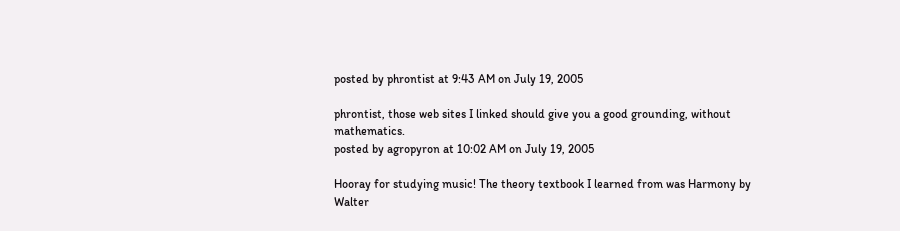posted by phrontist at 9:43 AM on July 19, 2005

phrontist, those web sites I linked should give you a good grounding, without mathematics.
posted by agropyron at 10:02 AM on July 19, 2005

Hooray for studying music! The theory textbook I learned from was Harmony by Walter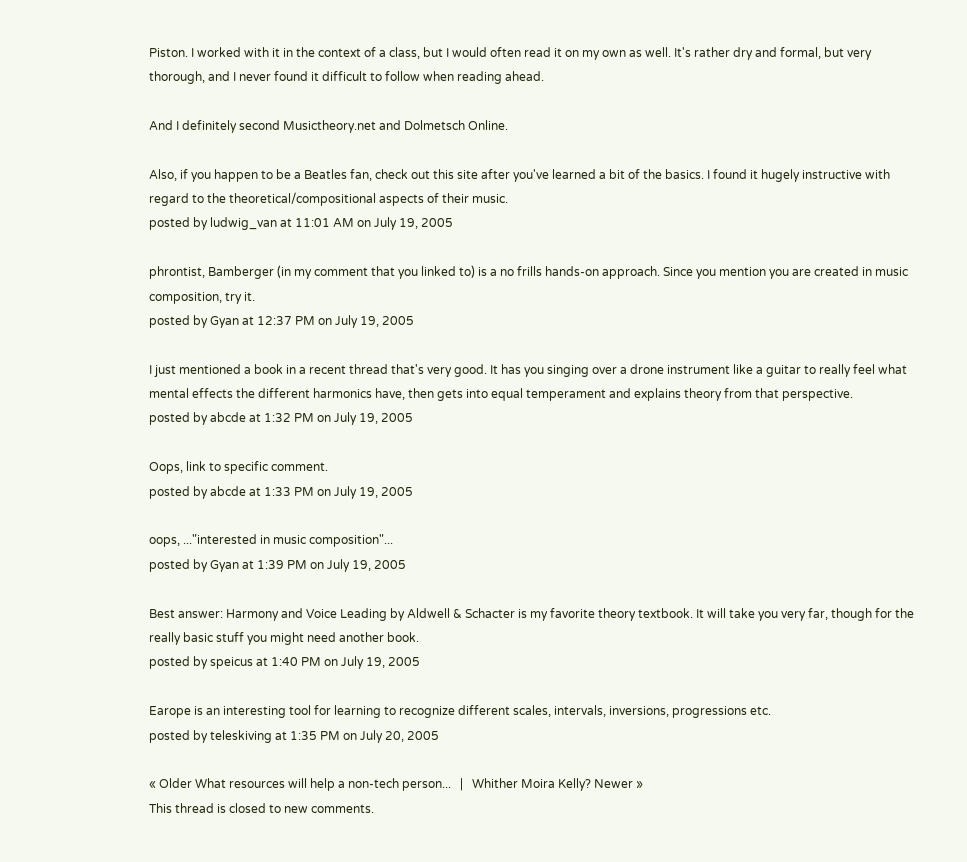Piston. I worked with it in the context of a class, but I would often read it on my own as well. It's rather dry and formal, but very thorough, and I never found it difficult to follow when reading ahead.

And I definitely second Musictheory.net and Dolmetsch Online.

Also, if you happen to be a Beatles fan, check out this site after you've learned a bit of the basics. I found it hugely instructive with regard to the theoretical/compositional aspects of their music.
posted by ludwig_van at 11:01 AM on July 19, 2005

phrontist, Bamberger (in my comment that you linked to) is a no frills hands-on approach. Since you mention you are created in music composition, try it.
posted by Gyan at 12:37 PM on July 19, 2005

I just mentioned a book in a recent thread that's very good. It has you singing over a drone instrument like a guitar to really feel what mental effects the different harmonics have, then gets into equal temperament and explains theory from that perspective.
posted by abcde at 1:32 PM on July 19, 2005

Oops, link to specific comment.
posted by abcde at 1:33 PM on July 19, 2005

oops, ..."interested in music composition"...
posted by Gyan at 1:39 PM on July 19, 2005

Best answer: Harmony and Voice Leading by Aldwell & Schacter is my favorite theory textbook. It will take you very far, though for the really basic stuff you might need another book.
posted by speicus at 1:40 PM on July 19, 2005

Earope is an interesting tool for learning to recognize different scales, intervals, inversions, progressions etc.
posted by teleskiving at 1:35 PM on July 20, 2005

« Older What resources will help a non-tech person...   |   Whither Moira Kelly? Newer »
This thread is closed to new comments.